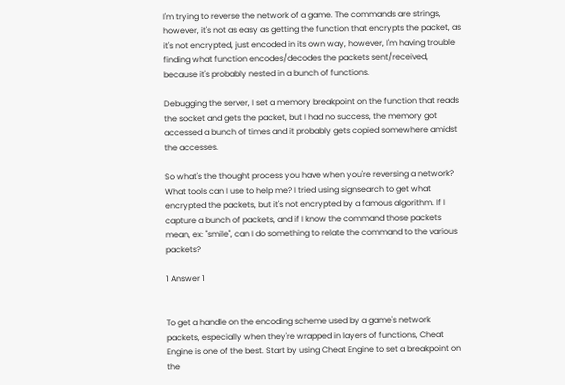I'm trying to reverse the network of a game. The commands are strings, however, it's not as easy as getting the function that encrypts the packet, as it's not encrypted, just encoded in its own way, however, I'm having trouble finding what function encodes/decodes the packets sent/received, because it's probably nested in a bunch of functions.

Debugging the server, I set a memory breakpoint on the function that reads the socket and gets the packet, but I had no success, the memory got accessed a bunch of times and it probably gets copied somewhere amidst the accesses.

So what's the thought process you have when you're reversing a network? What tools can I use to help me? I tried using signsearch to get what encrypted the packets, but it's not encrypted by a famous algorithm. If I capture a bunch of packets, and if I know the command those packets mean, ex: "smile", can I do something to relate the command to the various packets?

1 Answer 1


To get a handle on the encoding scheme used by a game's network packets, especially when they're wrapped in layers of functions, Cheat Engine is one of the best. Start by using Cheat Engine to set a breakpoint on the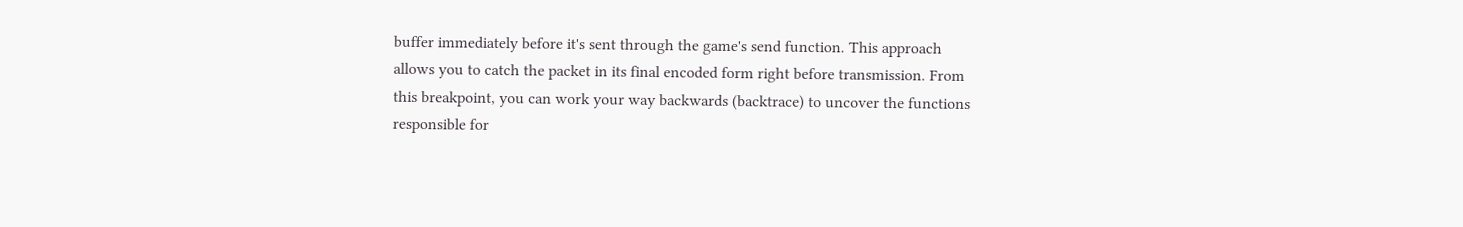buffer immediately before it's sent through the game's send function. This approach allows you to catch the packet in its final encoded form right before transmission. From this breakpoint, you can work your way backwards (backtrace) to uncover the functions responsible for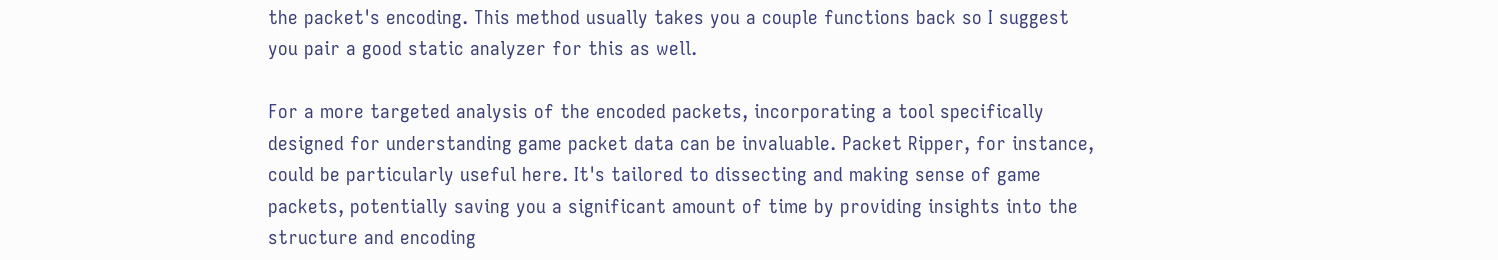the packet's encoding. This method usually takes you a couple functions back so I suggest you pair a good static analyzer for this as well.

For a more targeted analysis of the encoded packets, incorporating a tool specifically designed for understanding game packet data can be invaluable. Packet Ripper, for instance, could be particularly useful here. It's tailored to dissecting and making sense of game packets, potentially saving you a significant amount of time by providing insights into the structure and encoding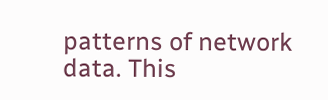patterns of network data. This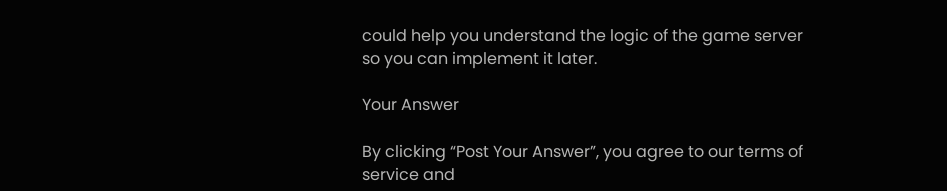could help you understand the logic of the game server so you can implement it later.

Your Answer

By clicking “Post Your Answer”, you agree to our terms of service and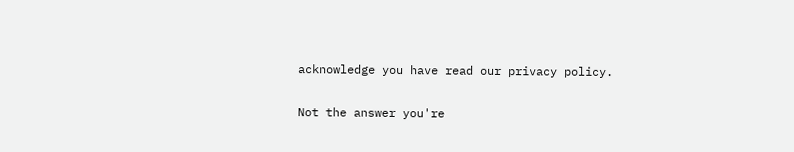acknowledge you have read our privacy policy.

Not the answer you're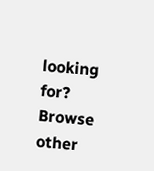looking for? Browse other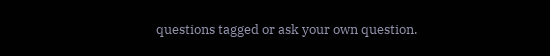questions tagged or ask your own question.